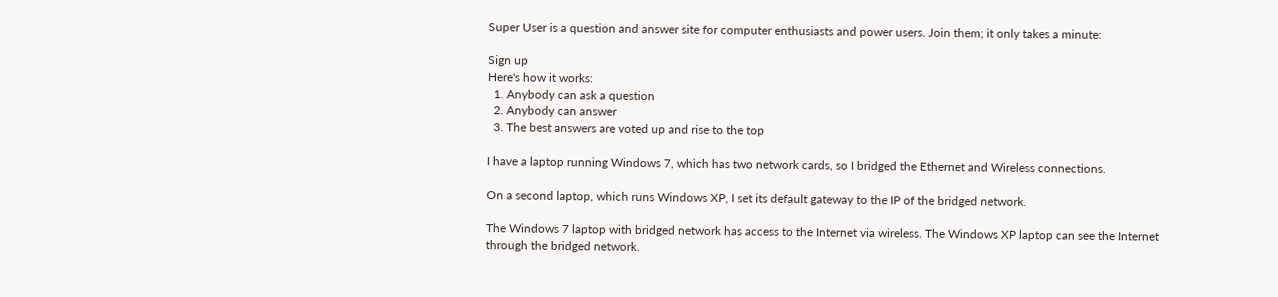Super User is a question and answer site for computer enthusiasts and power users. Join them; it only takes a minute:

Sign up
Here's how it works:
  1. Anybody can ask a question
  2. Anybody can answer
  3. The best answers are voted up and rise to the top

I have a laptop running Windows 7, which has two network cards, so I bridged the Ethernet and Wireless connections.

On a second laptop, which runs Windows XP, I set its default gateway to the IP of the bridged network.

The Windows 7 laptop with bridged network has access to the Internet via wireless. The Windows XP laptop can see the Internet through the bridged network.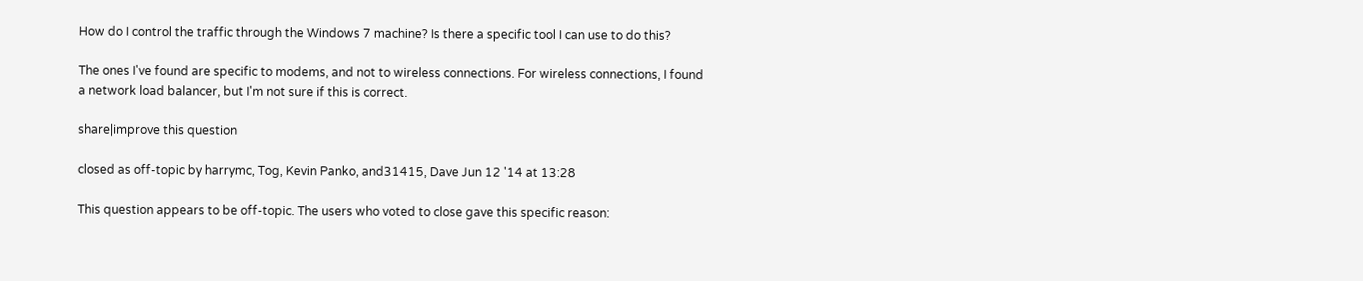How do I control the traffic through the Windows 7 machine? Is there a specific tool I can use to do this?

The ones I've found are specific to modems, and not to wireless connections. For wireless connections, I found a network load balancer, but I'm not sure if this is correct.

share|improve this question

closed as off-topic by harrymc, Tog, Kevin Panko, and31415, Dave Jun 12 '14 at 13:28

This question appears to be off-topic. The users who voted to close gave this specific reason: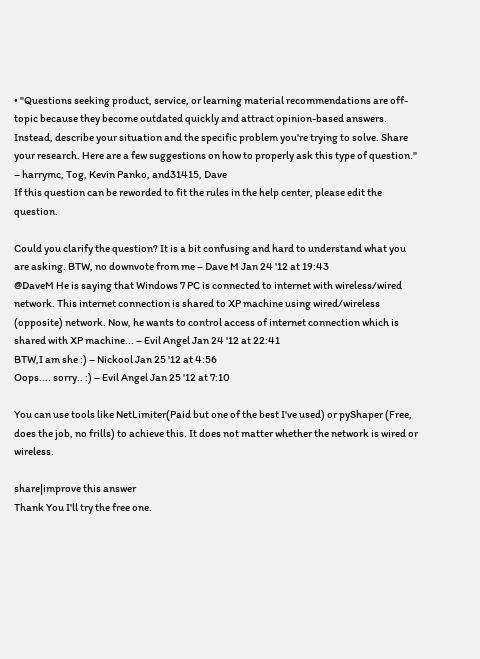• "Questions seeking product, service, or learning material recommendations are off-topic because they become outdated quickly and attract opinion-based answers. Instead, describe your situation and the specific problem you're trying to solve. Share your research. Here are a few suggestions on how to properly ask this type of question." – harrymc, Tog, Kevin Panko, and31415, Dave
If this question can be reworded to fit the rules in the help center, please edit the question.

Could you clarify the question? It is a bit confusing and hard to understand what you are asking. BTW, no downvote from me – Dave M Jan 24 '12 at 19:43
@DaveM He is saying that Windows 7 PC is connected to internet with wireless/wired network. This internet connection is shared to XP machine using wired/wireless (opposite) network. Now, he wants to control access of internet connection which is shared with XP machine... – Evil Angel Jan 24 '12 at 22:41
BTW,I am she :) – Nickool Jan 25 '12 at 4:56
Oops.... sorry.. :) – Evil Angel Jan 25 '12 at 7:10

You can use tools like NetLimiter(Paid but one of the best I've used) or pyShaper (Free, does the job, no frills) to achieve this. It does not matter whether the network is wired or wireless.

share|improve this answer
Thank You I'll try the free one.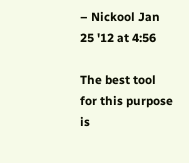– Nickool Jan 25 '12 at 4:56

The best tool for this purpose is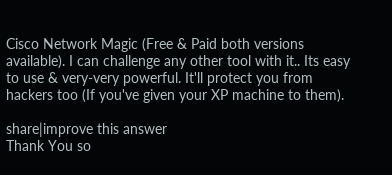Cisco Network Magic (Free & Paid both versions available). I can challenge any other tool with it.. Its easy to use & very-very powerful. It'll protect you from hackers too (If you've given your XP machine to them).

share|improve this answer
Thank You so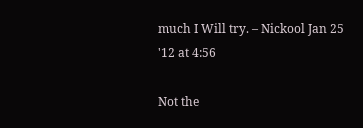much I Will try. – Nickool Jan 25 '12 at 4:56

Not the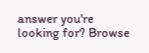answer you're looking for? Browse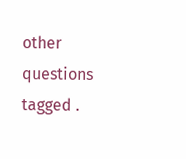other questions tagged .